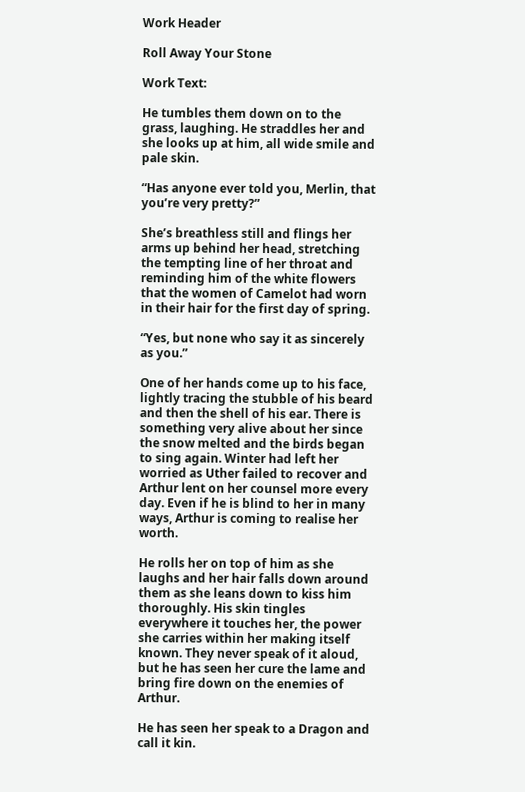Work Header

Roll Away Your Stone

Work Text:

He tumbles them down on to the grass, laughing. He straddles her and she looks up at him, all wide smile and pale skin.

“Has anyone ever told you, Merlin, that you’re very pretty?”

She’s breathless still and flings her arms up behind her head, stretching the tempting line of her throat and reminding him of the white flowers that the women of Camelot had worn in their hair for the first day of spring.

“Yes, but none who say it as sincerely as you.”

One of her hands come up to his face, lightly tracing the stubble of his beard and then the shell of his ear. There is something very alive about her since the snow melted and the birds began to sing again. Winter had left her worried as Uther failed to recover and Arthur lent on her counsel more every day. Even if he is blind to her in many ways, Arthur is coming to realise her worth.

He rolls her on top of him as she laughs and her hair falls down around them as she leans down to kiss him thoroughly. His skin tingles everywhere it touches her, the power she carries within her making itself known. They never speak of it aloud, but he has seen her cure the lame and bring fire down on the enemies of Arthur.

He has seen her speak to a Dragon and call it kin.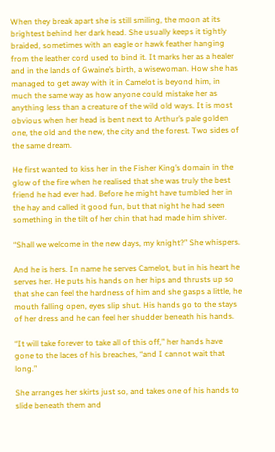When they break apart she is still smiling, the moon at its brightest behind her dark head. She usually keeps it tightly braided, sometimes with an eagle or hawk feather hanging from the leather cord used to bind it. It marks her as a healer and in the lands of Gwaine’s birth, a wisewoman. How she has managed to get away with it in Camelot is beyond him, in much the same way as how anyone could mistake her as anything less than a creature of the wild old ways. It is most obvious when her head is bent next to Arthur’s pale golden one, the old and the new, the city and the forest. Two sides of the same dream.

He first wanted to kiss her in the Fisher King’s domain in the glow of the fire when he realised that she was truly the best friend he had ever had. Before he might have tumbled her in the hay and called it good fun, but that night he had seen something in the tilt of her chin that had made him shiver.

“Shall we welcome in the new days, my knight?” She whispers.

And he is hers. In name he serves Camelot, but in his heart he serves her. He puts his hands on her hips and thrusts up so that she can feel the hardness of him and she gasps a little, he mouth falling open, eyes slip shut. His hands go to the stays of her dress and he can feel her shudder beneath his hands.

“It will take forever to take all of this off,” her hands have gone to the laces of his breaches, “and I cannot wait that long.”

She arranges her skirts just so, and takes one of his hands to slide beneath them and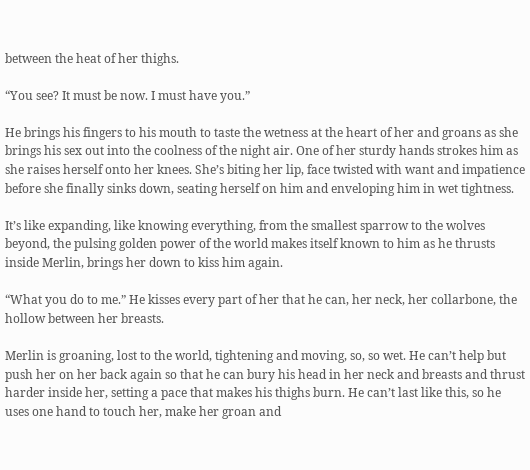between the heat of her thighs.

“You see? It must be now. I must have you.”

He brings his fingers to his mouth to taste the wetness at the heart of her and groans as she brings his sex out into the coolness of the night air. One of her sturdy hands strokes him as she raises herself onto her knees. She’s biting her lip, face twisted with want and impatience before she finally sinks down, seating herself on him and enveloping him in wet tightness.

It’s like expanding, like knowing everything, from the smallest sparrow to the wolves beyond, the pulsing golden power of the world makes itself known to him as he thrusts inside Merlin, brings her down to kiss him again.

“What you do to me.” He kisses every part of her that he can, her neck, her collarbone, the hollow between her breasts.

Merlin is groaning, lost to the world, tightening and moving, so, so wet. He can’t help but push her on her back again so that he can bury his head in her neck and breasts and thrust harder inside her, setting a pace that makes his thighs burn. He can’t last like this, so he uses one hand to touch her, make her groan and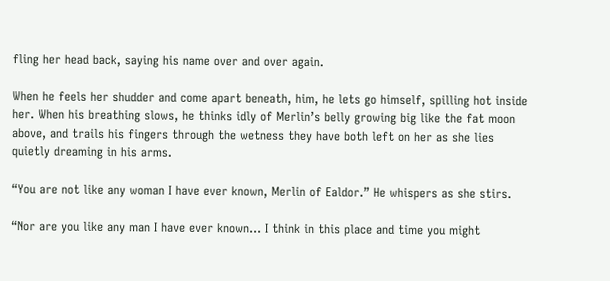fling her head back, saying his name over and over again.

When he feels her shudder and come apart beneath, him, he lets go himself, spilling hot inside her. When his breathing slows, he thinks idly of Merlin’s belly growing big like the fat moon above, and trails his fingers through the wetness they have both left on her as she lies quietly dreaming in his arms.

“You are not like any woman I have ever known, Merlin of Ealdor.” He whispers as she stirs.

“Nor are you like any man I have ever known... I think in this place and time you might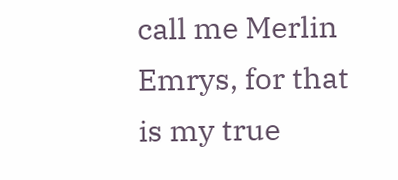call me Merlin Emrys, for that is my true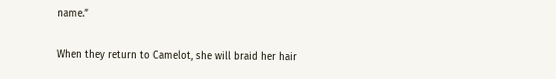name.”

When they return to Camelot, she will braid her hair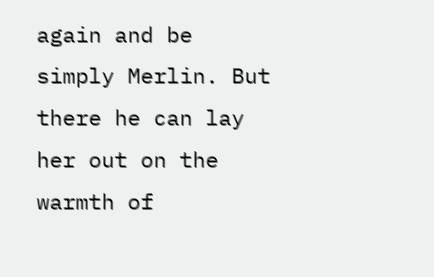again and be simply Merlin. But there he can lay her out on the warmth of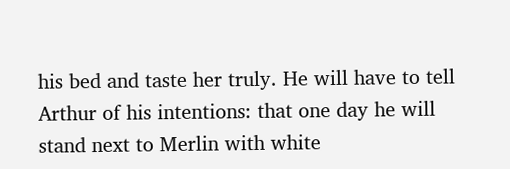his bed and taste her truly. He will have to tell Arthur of his intentions: that one day he will stand next to Merlin with white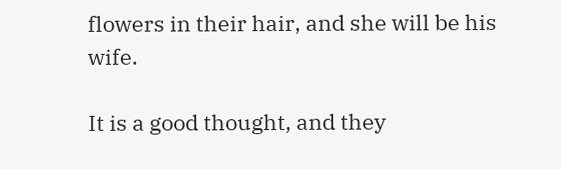flowers in their hair, and she will be his wife.

It is a good thought, and they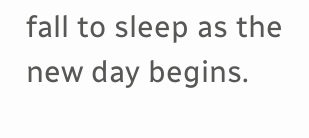fall to sleep as the new day begins.